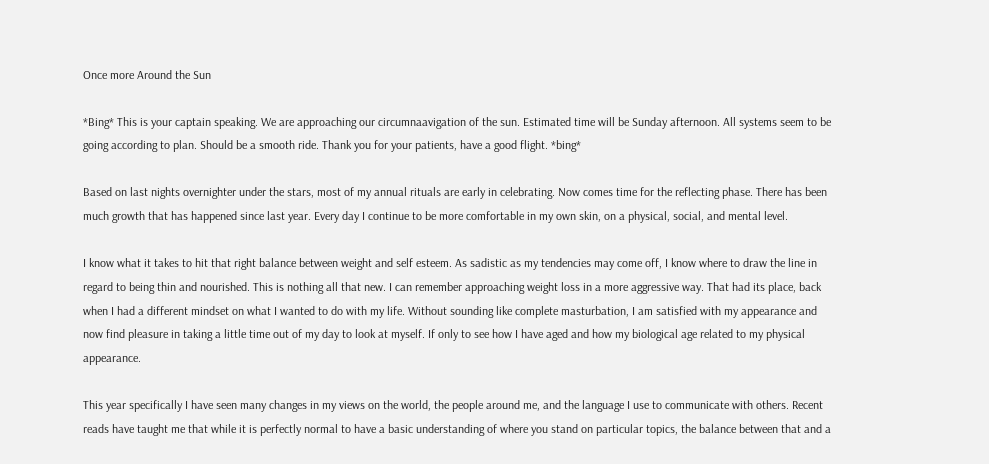Once more Around the Sun

*Bing* This is your captain speaking. We are approaching our circumnaavigation of the sun. Estimated time will be Sunday afternoon. All systems seem to be going according to plan. Should be a smooth ride. Thank you for your patients, have a good flight. *bing*

Based on last nights overnighter under the stars, most of my annual rituals are early in celebrating. Now comes time for the reflecting phase. There has been much growth that has happened since last year. Every day I continue to be more comfortable in my own skin, on a physical, social, and mental level.

I know what it takes to hit that right balance between weight and self esteem. As sadistic as my tendencies may come off, I know where to draw the line in regard to being thin and nourished. This is nothing all that new. I can remember approaching weight loss in a more aggressive way. That had its place, back when I had a different mindset on what I wanted to do with my life. Without sounding like complete masturbation, I am satisfied with my appearance and now find pleasure in taking a little time out of my day to look at myself. If only to see how I have aged and how my biological age related to my physical appearance.

This year specifically I have seen many changes in my views on the world, the people around me, and the language I use to communicate with others. Recent reads have taught me that while it is perfectly normal to have a basic understanding of where you stand on particular topics, the balance between that and a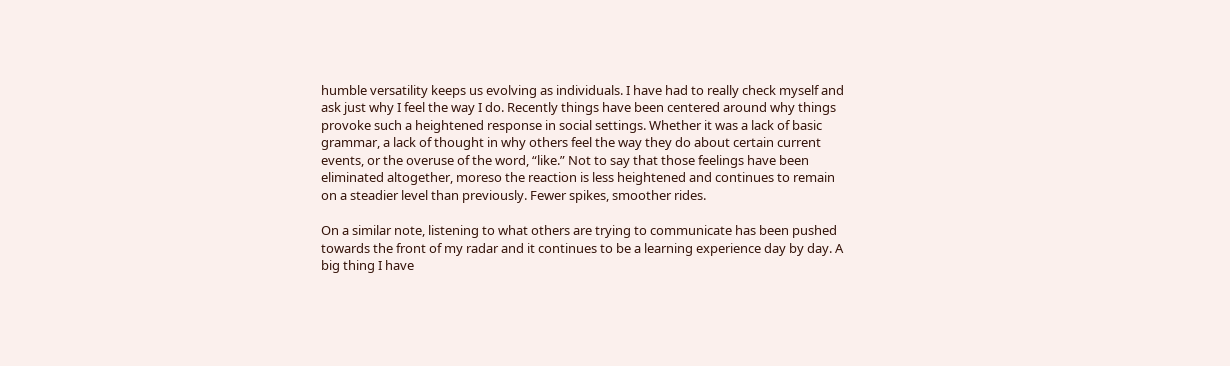humble versatility keeps us evolving as individuals. I have had to really check myself and ask just why I feel the way I do. Recently things have been centered around why things provoke such a heightened response in social settings. Whether it was a lack of basic grammar, a lack of thought in why others feel the way they do about certain current events, or the overuse of the word, “like.” Not to say that those feelings have been eliminated altogether, moreso the reaction is less heightened and continues to remain on a steadier level than previously. Fewer spikes, smoother rides.

On a similar note, listening to what others are trying to communicate has been pushed towards the front of my radar and it continues to be a learning experience day by day. A big thing I have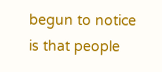begun to notice is that people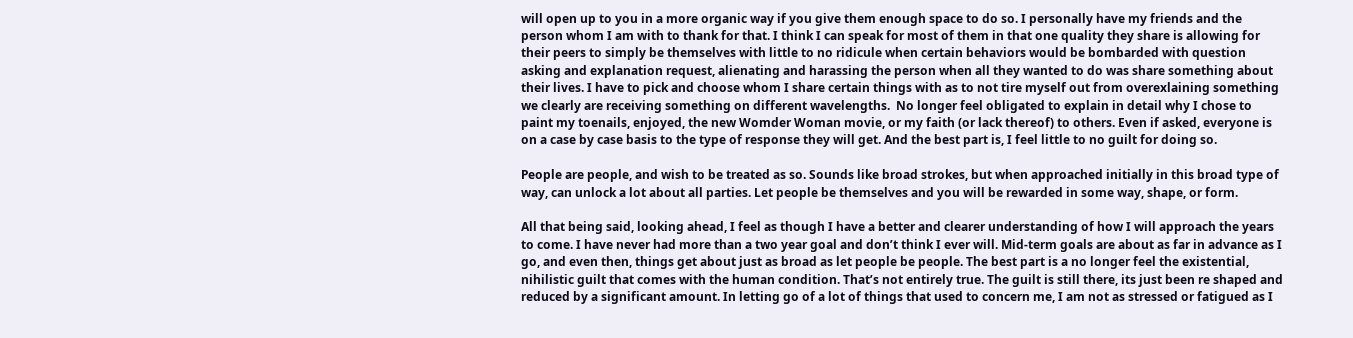will open up to you in a more organic way if you give them enough space to do so. I personally have my friends and the person whom I am with to thank for that. I think I can speak for most of them in that one quality they share is allowing for their peers to simply be themselves with little to no ridicule when certain behaviors would be bombarded with question asking and explanation request, alienating and harassing the person when all they wanted to do was share something about their lives. I have to pick and choose whom I share certain things with as to not tire myself out from overexlaining something we clearly are receiving something on different wavelengths.  No longer feel obligated to explain in detail why I chose to paint my toenails, enjoyed, the new Womder Woman movie, or my faith (or lack thereof) to others. Even if asked, everyone is on a case by case basis to the type of response they will get. And the best part is, I feel little to no guilt for doing so.

People are people, and wish to be treated as so. Sounds like broad strokes, but when approached initially in this broad type of way, can unlock a lot about all parties. Let people be themselves and you will be rewarded in some way, shape, or form.

All that being said, looking ahead, I feel as though I have a better and clearer understanding of how I will approach the years to come. I have never had more than a two year goal and don’t think I ever will. Mid-term goals are about as far in advance as I go, and even then, things get about just as broad as let people be people. The best part is a no longer feel the existential, nihilistic guilt that comes with the human condition. That’s not entirely true. The guilt is still there, its just been re shaped and reduced by a significant amount. In letting go of a lot of things that used to concern me, I am not as stressed or fatigued as I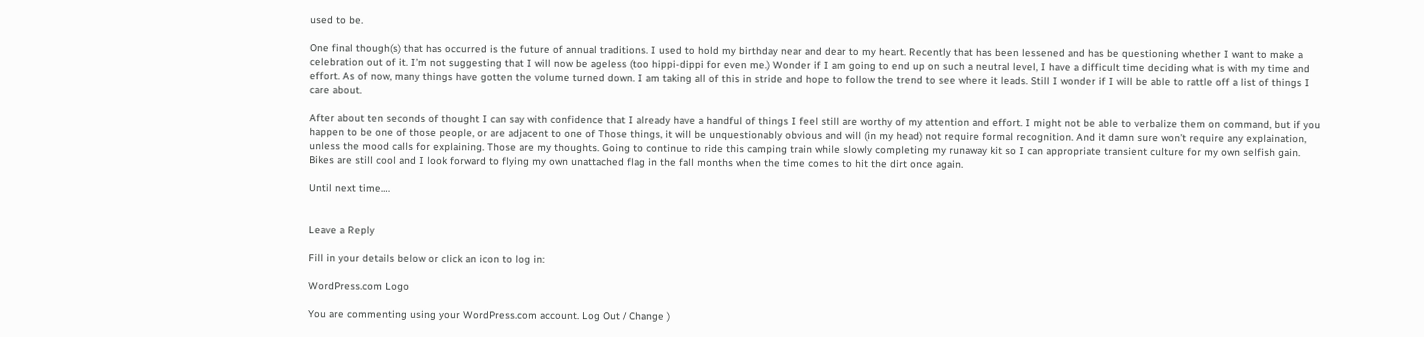used to be.

One final though(s) that has occurred is the future of annual traditions. I used to hold my birthday near and dear to my heart. Recently that has been lessened and has be questioning whether I want to make a celebration out of it. I’m not suggesting that I will now be ageless (too hippi-dippi for even me.) Wonder if I am going to end up on such a neutral level, I have a difficult time deciding what is with my time and effort. As of now, many things have gotten the volume turned down. I am taking all of this in stride and hope to follow the trend to see where it leads. Still I wonder if I will be able to rattle off a list of things I care about.

After about ten seconds of thought I can say with confidence that I already have a handful of things I feel still are worthy of my attention and effort. I might not be able to verbalize them on command, but if you happen to be one of those people, or are adjacent to one of Those things, it will be unquestionably obvious and will (in my head) not require formal recognition. And it damn sure won’t require any explaination, unless the mood calls for explaining. Those are my thoughts. Going to continue to ride this camping train while slowly completing my runaway kit so I can appropriate transient culture for my own selfish gain. Bikes are still cool and I look forward to flying my own unattached flag in the fall months when the time comes to hit the dirt once again.

Until next time….


Leave a Reply

Fill in your details below or click an icon to log in:

WordPress.com Logo

You are commenting using your WordPress.com account. Log Out / Change )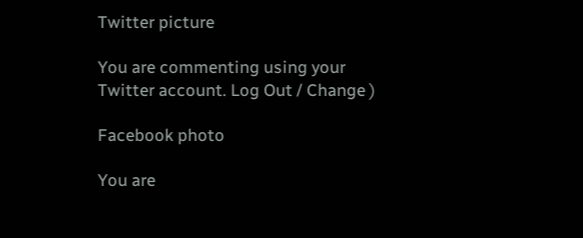Twitter picture

You are commenting using your Twitter account. Log Out / Change )

Facebook photo

You are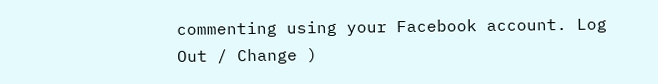commenting using your Facebook account. Log Out / Change )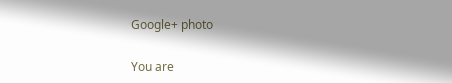Google+ photo

You are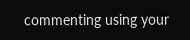commenting using your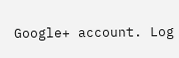Google+ account. Log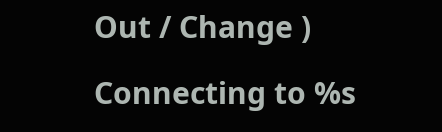Out / Change )

Connecting to %s